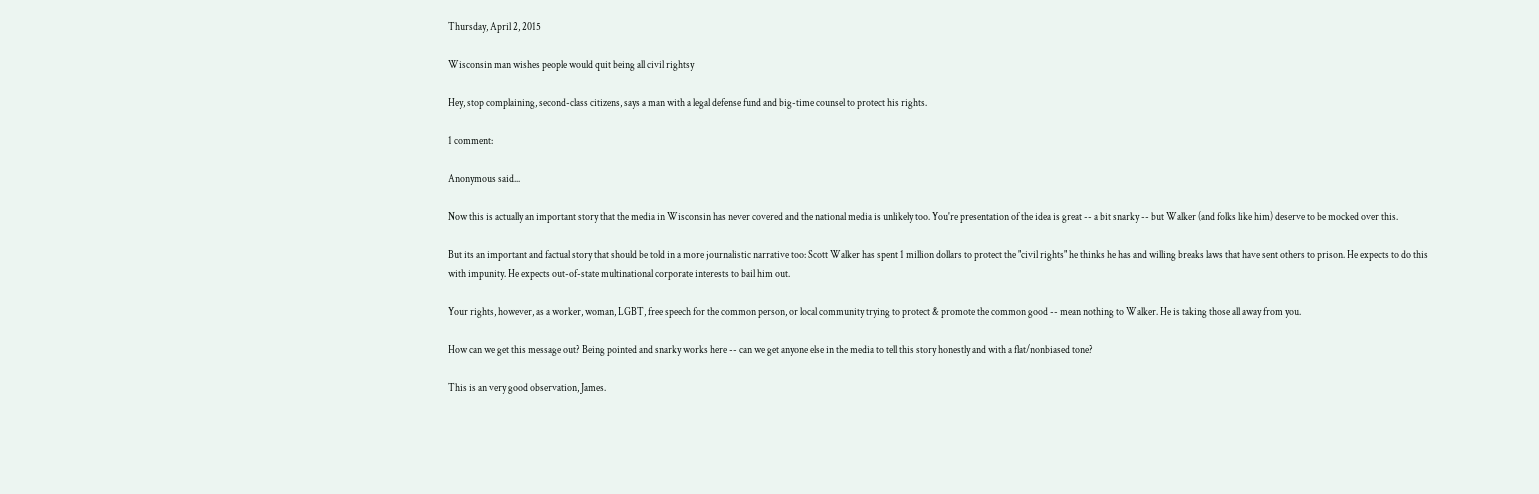Thursday, April 2, 2015

Wisconsin man wishes people would quit being all civil rightsy

Hey, stop complaining, second-class citizens, says a man with a legal defense fund and big-time counsel to protect his rights.

1 comment:

Anonymous said...

Now this is actually an important story that the media in Wisconsin has never covered and the national media is unlikely too. You're presentation of the idea is great -- a bit snarky -- but Walker (and folks like him) deserve to be mocked over this.

But its an important and factual story that should be told in a more journalistic narrative too: Scott Walker has spent 1 million dollars to protect the "civil rights" he thinks he has and willing breaks laws that have sent others to prison. He expects to do this with impunity. He expects out-of-state multinational corporate interests to bail him out.

Your rights, however, as a worker, woman, LGBT, free speech for the common person, or local community trying to protect & promote the common good -- mean nothing to Walker. He is taking those all away from you.

How can we get this message out? Being pointed and snarky works here -- can we get anyone else in the media to tell this story honestly and with a flat/nonbiased tone?

This is an very good observation, James.